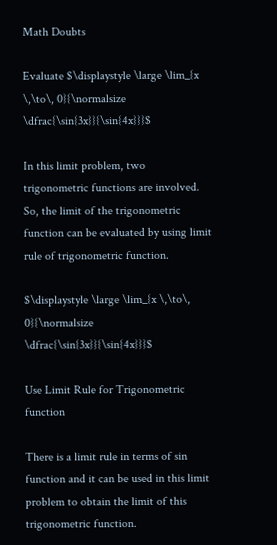Math Doubts

Evaluate $\displaystyle \large \lim_{x \,\to\, 0}{\normalsize \dfrac{\sin{3x}}{\sin{4x}}}$

In this limit problem, two trigonometric functions are involved. So, the limit of the trigonometric function can be evaluated by using limit rule of trigonometric function.

$\displaystyle \large \lim_{x \,\to\, 0}{\normalsize \dfrac{\sin{3x}}{\sin{4x}}}$

Use Limit Rule for Trigonometric function

There is a limit rule in terms of sin function and it can be used in this limit problem to obtain the limit of this trigonometric function.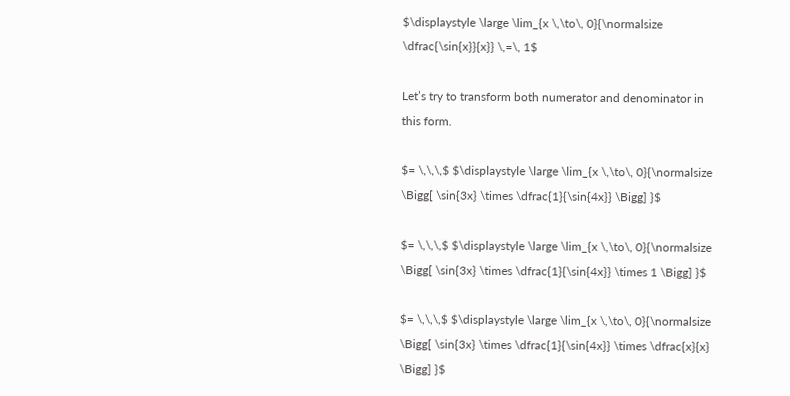$\displaystyle \large \lim_{x \,\to\, 0}{\normalsize \dfrac{\sin{x}}{x}} \,=\, 1$

Let’s try to transform both numerator and denominator in this form.

$= \,\,\,$ $\displaystyle \large \lim_{x \,\to\, 0}{\normalsize \Bigg[ \sin{3x} \times \dfrac{1}{\sin{4x}} \Bigg] }$

$= \,\,\,$ $\displaystyle \large \lim_{x \,\to\, 0}{\normalsize \Bigg[ \sin{3x} \times \dfrac{1}{\sin{4x}} \times 1 \Bigg] }$

$= \,\,\,$ $\displaystyle \large \lim_{x \,\to\, 0}{\normalsize \Bigg[ \sin{3x} \times \dfrac{1}{\sin{4x}} \times \dfrac{x}{x} \Bigg] }$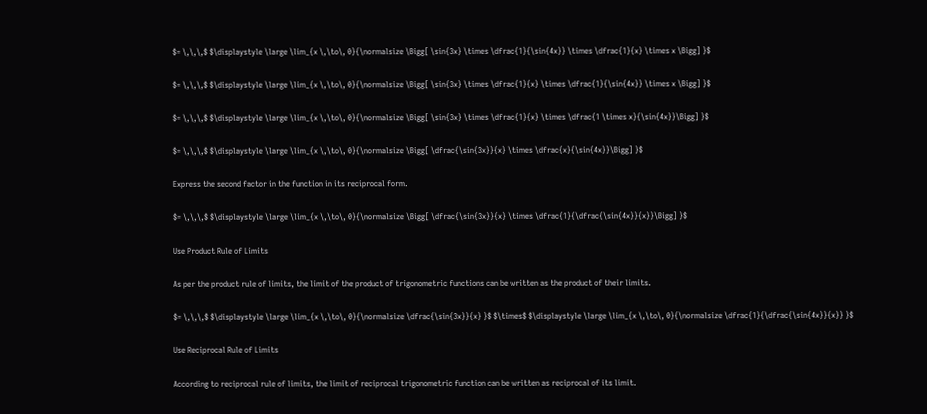$= \,\,\,$ $\displaystyle \large \lim_{x \,\to\, 0}{\normalsize \Bigg[ \sin{3x} \times \dfrac{1}{\sin{4x}} \times \dfrac{1}{x} \times x \Bigg] }$

$= \,\,\,$ $\displaystyle \large \lim_{x \,\to\, 0}{\normalsize \Bigg[ \sin{3x} \times \dfrac{1}{x} \times \dfrac{1}{\sin{4x}} \times x \Bigg] }$

$= \,\,\,$ $\displaystyle \large \lim_{x \,\to\, 0}{\normalsize \Bigg[ \sin{3x} \times \dfrac{1}{x} \times \dfrac{1 \times x}{\sin{4x}}\Bigg] }$

$= \,\,\,$ $\displaystyle \large \lim_{x \,\to\, 0}{\normalsize \Bigg[ \dfrac{\sin{3x}}{x} \times \dfrac{x}{\sin{4x}}\Bigg] }$

Express the second factor in the function in its reciprocal form.

$= \,\,\,$ $\displaystyle \large \lim_{x \,\to\, 0}{\normalsize \Bigg[ \dfrac{\sin{3x}}{x} \times \dfrac{1}{\dfrac{\sin{4x}}{x}}\Bigg] }$

Use Product Rule of Limits

As per the product rule of limits, the limit of the product of trigonometric functions can be written as the product of their limits.

$= \,\,\,$ $\displaystyle \large \lim_{x \,\to\, 0}{\normalsize \dfrac{\sin{3x}}{x} }$ $\times$ $\displaystyle \large \lim_{x \,\to\, 0}{\normalsize \dfrac{1}{\dfrac{\sin{4x}}{x}} }$

Use Reciprocal Rule of Limits

According to reciprocal rule of limits, the limit of reciprocal trigonometric function can be written as reciprocal of its limit.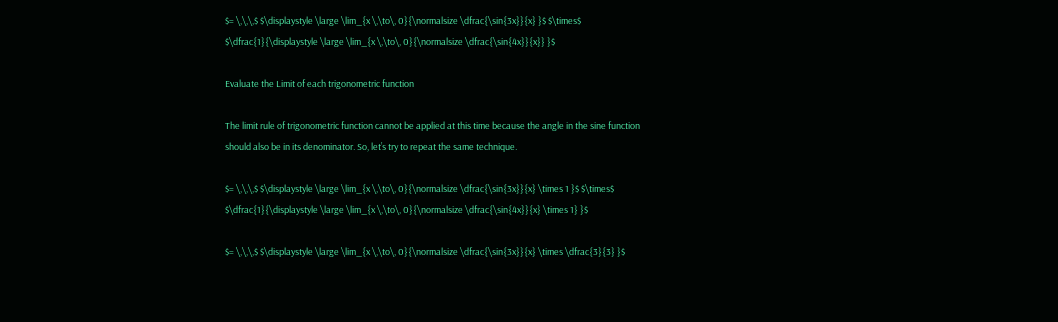$= \,\,\,$ $\displaystyle \large \lim_{x \,\to\, 0}{\normalsize \dfrac{\sin{3x}}{x} }$ $\times$ $\dfrac{1}{\displaystyle \large \lim_{x \,\to\, 0}{\normalsize \dfrac{\sin{4x}}{x}} }$

Evaluate the Limit of each trigonometric function

The limit rule of trigonometric function cannot be applied at this time because the angle in the sine function should also be in its denominator. So, let’s try to repeat the same technique.

$= \,\,\,$ $\displaystyle \large \lim_{x \,\to\, 0}{\normalsize \dfrac{\sin{3x}}{x} \times 1 }$ $\times$ $\dfrac{1}{\displaystyle \large \lim_{x \,\to\, 0}{\normalsize \dfrac{\sin{4x}}{x} \times 1} }$

$= \,\,\,$ $\displaystyle \large \lim_{x \,\to\, 0}{\normalsize \dfrac{\sin{3x}}{x} \times \dfrac{3}{3} }$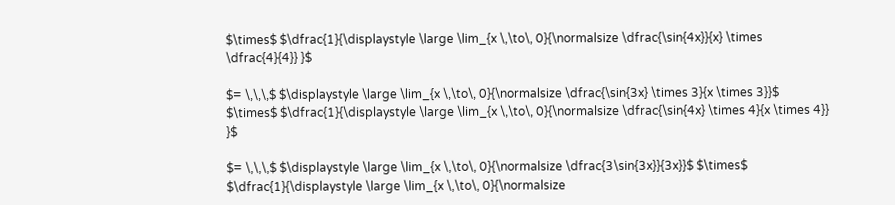$\times$ $\dfrac{1}{\displaystyle \large \lim_{x \,\to\, 0}{\normalsize \dfrac{\sin{4x}}{x} \times \dfrac{4}{4}} }$

$= \,\,\,$ $\displaystyle \large \lim_{x \,\to\, 0}{\normalsize \dfrac{\sin{3x} \times 3}{x \times 3}}$ $\times$ $\dfrac{1}{\displaystyle \large \lim_{x \,\to\, 0}{\normalsize \dfrac{\sin{4x} \times 4}{x \times 4}} }$

$= \,\,\,$ $\displaystyle \large \lim_{x \,\to\, 0}{\normalsize \dfrac{3\sin{3x}}{3x}}$ $\times$ $\dfrac{1}{\displaystyle \large \lim_{x \,\to\, 0}{\normalsize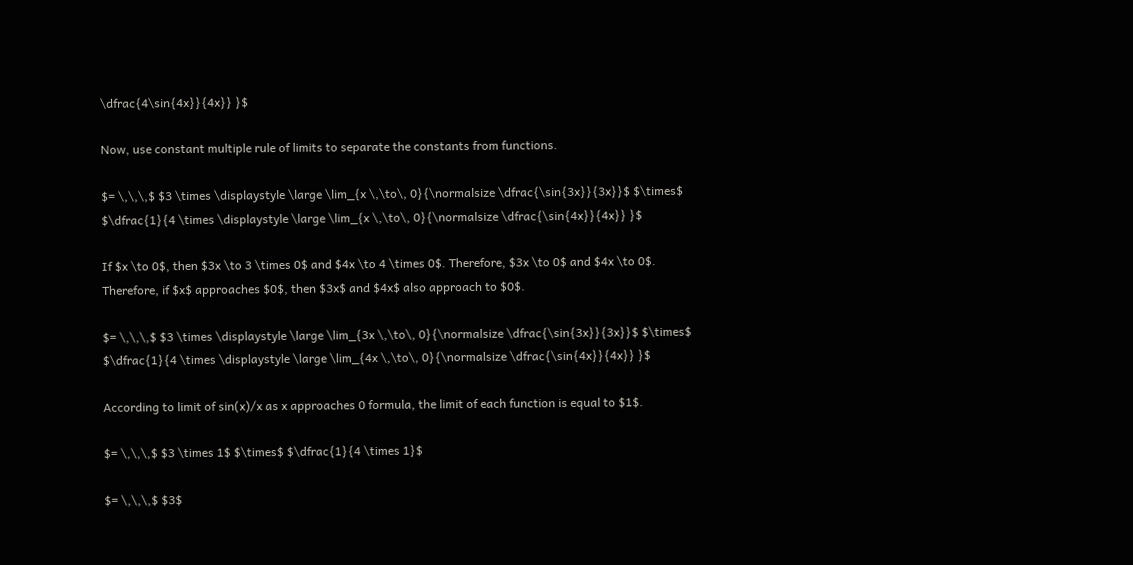\dfrac{4\sin{4x}}{4x}} }$

Now, use constant multiple rule of limits to separate the constants from functions.

$= \,\,\,$ $3 \times \displaystyle \large \lim_{x \,\to\, 0}{\normalsize \dfrac{\sin{3x}}{3x}}$ $\times$ $\dfrac{1}{4 \times \displaystyle \large \lim_{x \,\to\, 0}{\normalsize \dfrac{\sin{4x}}{4x}} }$

If $x \to 0$, then $3x \to 3 \times 0$ and $4x \to 4 \times 0$. Therefore, $3x \to 0$ and $4x \to 0$. Therefore, if $x$ approaches $0$, then $3x$ and $4x$ also approach to $0$.

$= \,\,\,$ $3 \times \displaystyle \large \lim_{3x \,\to\, 0}{\normalsize \dfrac{\sin{3x}}{3x}}$ $\times$ $\dfrac{1}{4 \times \displaystyle \large \lim_{4x \,\to\, 0}{\normalsize \dfrac{\sin{4x}}{4x}} }$

According to limit of sin(x)/x as x approaches 0 formula, the limit of each function is equal to $1$.

$= \,\,\,$ $3 \times 1$ $\times$ $\dfrac{1}{4 \times 1}$

$= \,\,\,$ $3$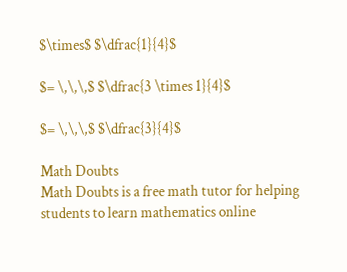$\times$ $\dfrac{1}{4}$

$= \,\,\,$ $\dfrac{3 \times 1}{4}$

$= \,\,\,$ $\dfrac{3}{4}$

Math Doubts
Math Doubts is a free math tutor for helping students to learn mathematics online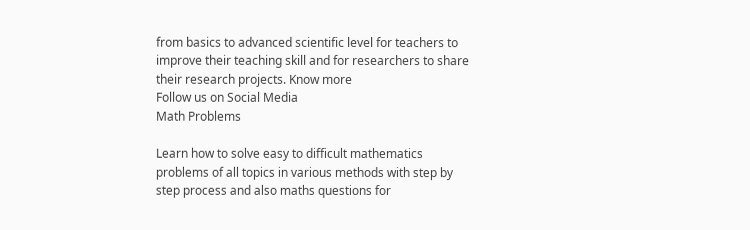from basics to advanced scientific level for teachers to improve their teaching skill and for researchers to share their research projects. Know more
Follow us on Social Media
Math Problems

Learn how to solve easy to difficult mathematics problems of all topics in various methods with step by step process and also maths questions for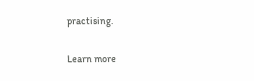practising.

Learn more